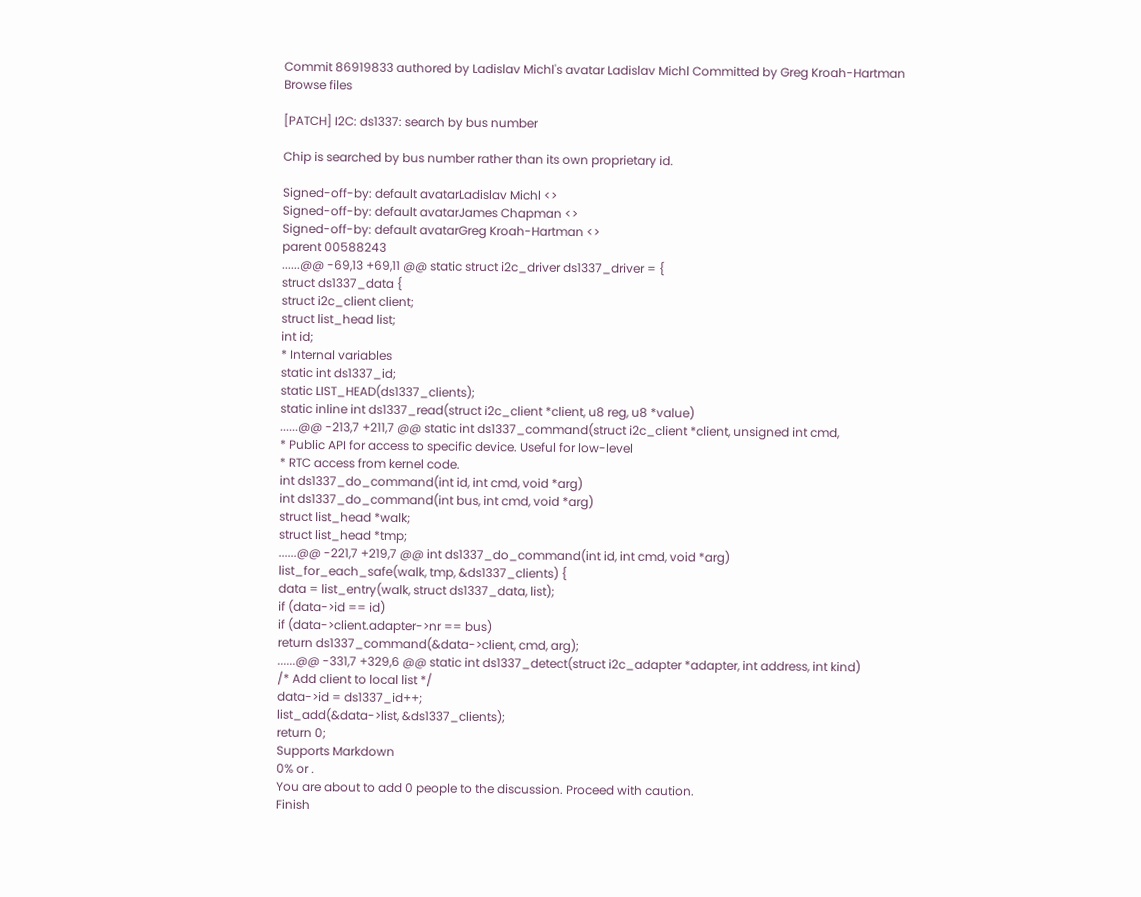Commit 86919833 authored by Ladislav Michl's avatar Ladislav Michl Committed by Greg Kroah-Hartman
Browse files

[PATCH] I2C: ds1337: search by bus number

Chip is searched by bus number rather than its own proprietary id.

Signed-off-by: default avatarLadislav Michl <>
Signed-off-by: default avatarJames Chapman <>
Signed-off-by: default avatarGreg Kroah-Hartman <>
parent 00588243
......@@ -69,13 +69,11 @@ static struct i2c_driver ds1337_driver = {
struct ds1337_data {
struct i2c_client client;
struct list_head list;
int id;
* Internal variables
static int ds1337_id;
static LIST_HEAD(ds1337_clients);
static inline int ds1337_read(struct i2c_client *client, u8 reg, u8 *value)
......@@ -213,7 +211,7 @@ static int ds1337_command(struct i2c_client *client, unsigned int cmd,
* Public API for access to specific device. Useful for low-level
* RTC access from kernel code.
int ds1337_do_command(int id, int cmd, void *arg)
int ds1337_do_command(int bus, int cmd, void *arg)
struct list_head *walk;
struct list_head *tmp;
......@@ -221,7 +219,7 @@ int ds1337_do_command(int id, int cmd, void *arg)
list_for_each_safe(walk, tmp, &ds1337_clients) {
data = list_entry(walk, struct ds1337_data, list);
if (data->id == id)
if (data->client.adapter->nr == bus)
return ds1337_command(&data->client, cmd, arg);
......@@ -331,7 +329,6 @@ static int ds1337_detect(struct i2c_adapter *adapter, int address, int kind)
/* Add client to local list */
data->id = ds1337_id++;
list_add(&data->list, &ds1337_clients);
return 0;
Supports Markdown
0% or .
You are about to add 0 people to the discussion. Proceed with caution.
Finish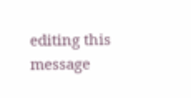editing this message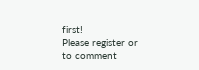first!
Please register or to comment